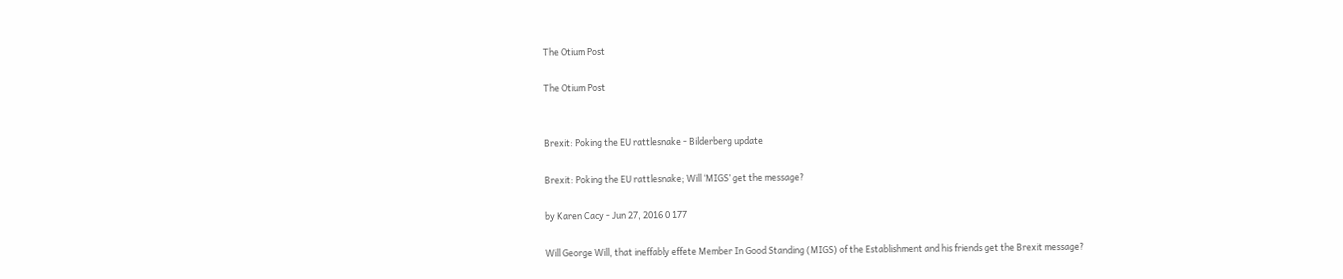The Otium Post

The Otium Post


Brexit: Poking the EU rattlesnake - Bilderberg update

Brexit: Poking the EU rattlesnake; Will ‘MIGS’ get the message?

by Karen Cacy - Jun 27, 2016 0 177

Will George Will, that ineffably effete Member In Good Standing (MIGS) of the Establishment and his friends get the Brexit message?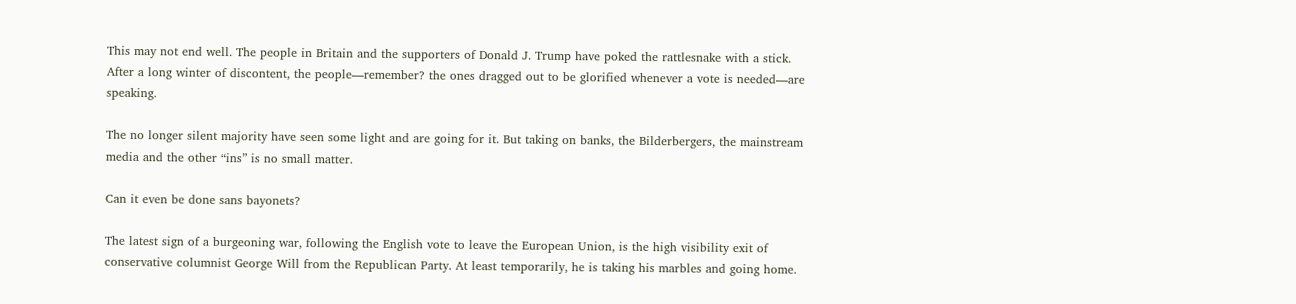This may not end well. The people in Britain and the supporters of Donald J. Trump have poked the rattlesnake with a stick. After a long winter of discontent, the people—remember? the ones dragged out to be glorified whenever a vote is needed—are speaking.

The no longer silent majority have seen some light and are going for it. But taking on banks, the Bilderbergers, the mainstream media and the other “ins” is no small matter.

Can it even be done sans bayonets?

The latest sign of a burgeoning war, following the English vote to leave the European Union, is the high visibility exit of conservative columnist George Will from the Republican Party. At least temporarily, he is taking his marbles and going home.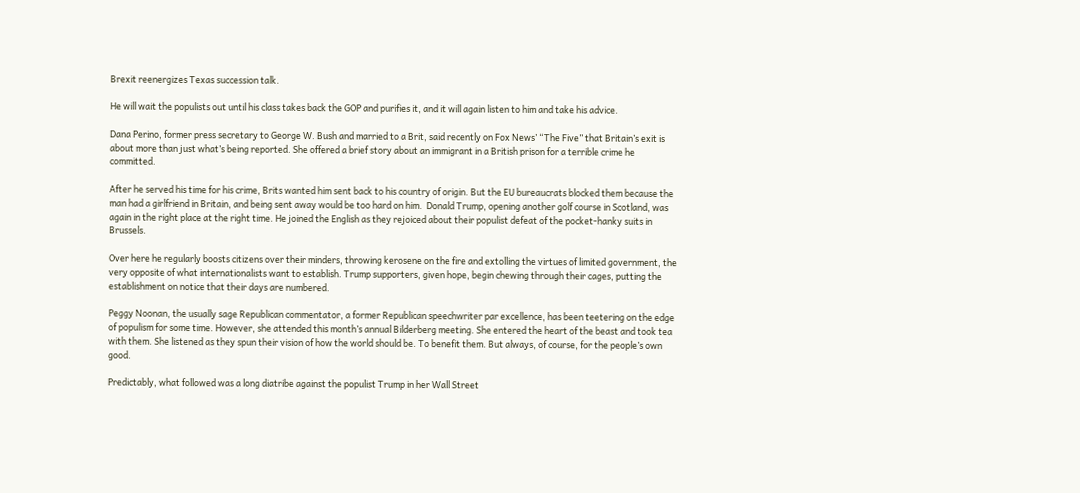Brexit reenergizes Texas succession talk.

He will wait the populists out until his class takes back the GOP and purifies it, and it will again listen to him and take his advice.

Dana Perino, former press secretary to George W. Bush and married to a Brit, said recently on Fox News’ “The Five” that Britain’s exit is about more than just what’s being reported. She offered a brief story about an immigrant in a British prison for a terrible crime he committed.

After he served his time for his crime, Brits wanted him sent back to his country of origin. But the EU bureaucrats blocked them because the man had a girlfriend in Britain, and being sent away would be too hard on him.  Donald Trump, opening another golf course in Scotland, was again in the right place at the right time. He joined the English as they rejoiced about their populist defeat of the pocket-hanky suits in Brussels.

Over here he regularly boosts citizens over their minders, throwing kerosene on the fire and extolling the virtues of limited government, the very opposite of what internationalists want to establish. Trump supporters, given hope, begin chewing through their cages, putting the establishment on notice that their days are numbered.

Peggy Noonan, the usually sage Republican commentator, a former Republican speechwriter par excellence, has been teetering on the edge of populism for some time. However, she attended this month’s annual Bilderberg meeting. She entered the heart of the beast and took tea with them. She listened as they spun their vision of how the world should be. To benefit them. But always, of course, for the people’s own good.

Predictably, what followed was a long diatribe against the populist Trump in her Wall Street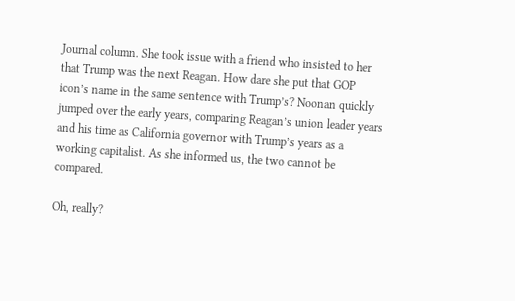Journal column. She took issue with a friend who insisted to her that Trump was the next Reagan. How dare she put that GOP icon’s name in the same sentence with Trump’s? Noonan quickly jumped over the early years, comparing Reagan’s union leader years and his time as California governor with Trump’s years as a working capitalist. As she informed us, the two cannot be compared.

Oh, really?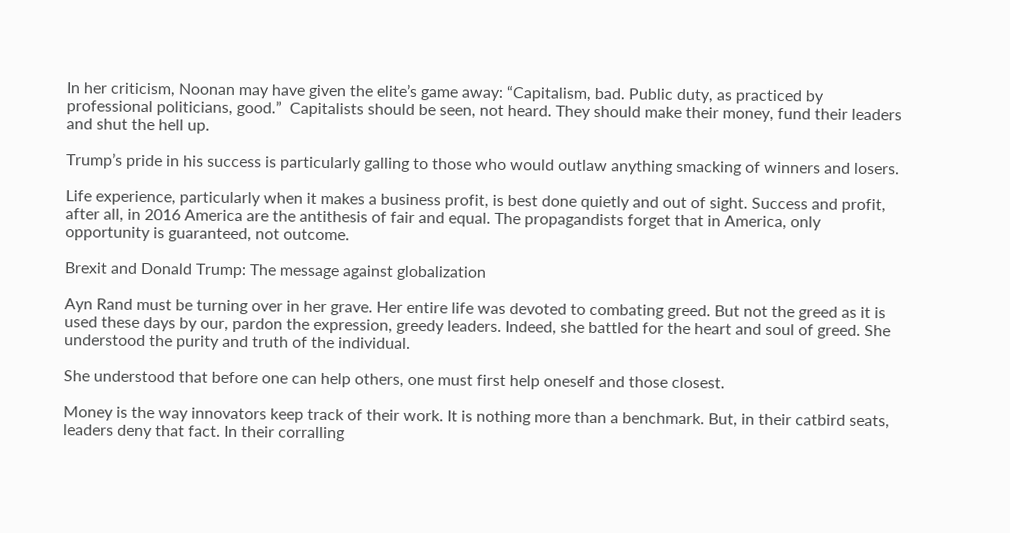In her criticism, Noonan may have given the elite’s game away: “Capitalism, bad. Public duty, as practiced by professional politicians, good.”  Capitalists should be seen, not heard. They should make their money, fund their leaders and shut the hell up.

Trump’s pride in his success is particularly galling to those who would outlaw anything smacking of winners and losers.

Life experience, particularly when it makes a business profit, is best done quietly and out of sight. Success and profit, after all, in 2016 America are the antithesis of fair and equal. The propagandists forget that in America, only opportunity is guaranteed, not outcome.

Brexit and Donald Trump: The message against globalization

Ayn Rand must be turning over in her grave. Her entire life was devoted to combating greed. But not the greed as it is used these days by our, pardon the expression, greedy leaders. Indeed, she battled for the heart and soul of greed. She understood the purity and truth of the individual.

She understood that before one can help others, one must first help oneself and those closest.

Money is the way innovators keep track of their work. It is nothing more than a benchmark. But, in their catbird seats, leaders deny that fact. In their corralling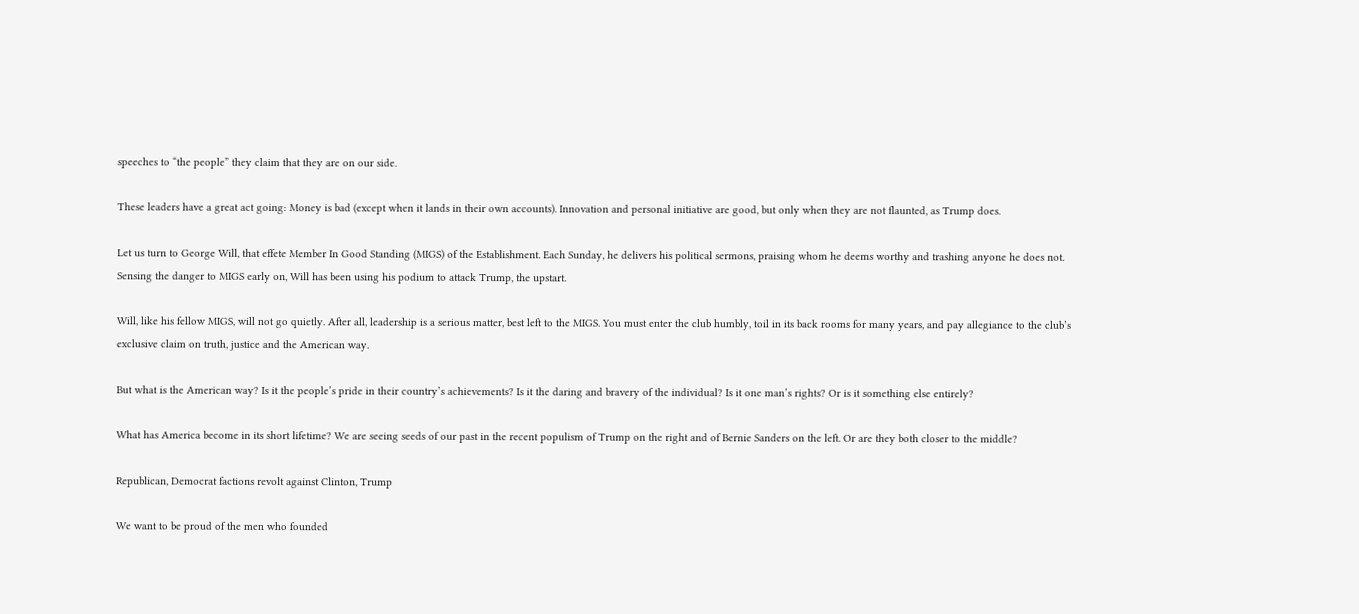speeches to “the people” they claim that they are on our side.

These leaders have a great act going: Money is bad (except when it lands in their own accounts). Innovation and personal initiative are good, but only when they are not flaunted, as Trump does.

Let us turn to George Will, that effete Member In Good Standing (MIGS) of the Establishment. Each Sunday, he delivers his political sermons, praising whom he deems worthy and trashing anyone he does not. Sensing the danger to MIGS early on, Will has been using his podium to attack Trump, the upstart.

Will, like his fellow MIGS, will not go quietly. After all, leadership is a serious matter, best left to the MIGS. You must enter the club humbly, toil in its back rooms for many years, and pay allegiance to the club’s exclusive claim on truth, justice and the American way.

But what is the American way? Is it the people’s pride in their country’s achievements? Is it the daring and bravery of the individual? Is it one man’s rights? Or is it something else entirely?

What has America become in its short lifetime? We are seeing seeds of our past in the recent populism of Trump on the right and of Bernie Sanders on the left. Or are they both closer to the middle?

Republican, Democrat factions revolt against Clinton, Trump

We want to be proud of the men who founded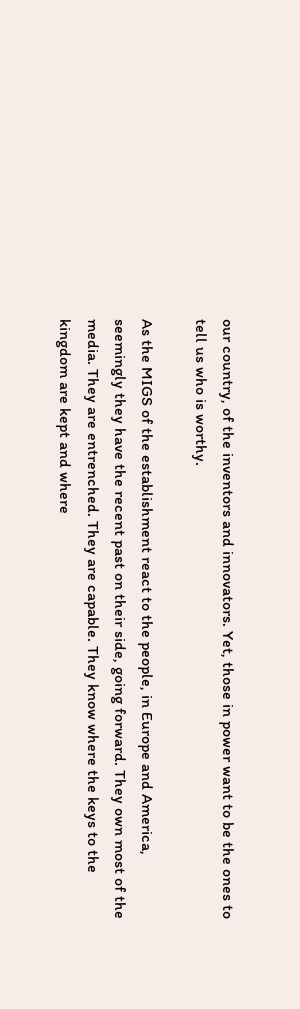our country, of the inventors and innovators. Yet, those in power want to be the ones to tell us who is worthy.

As the MIGS of the establishment react to the people, in Europe and America, seemingly they have the recent past on their side, going forward. They own most of the media. They are entrenched. They are capable. They know where the keys to the kingdom are kept and where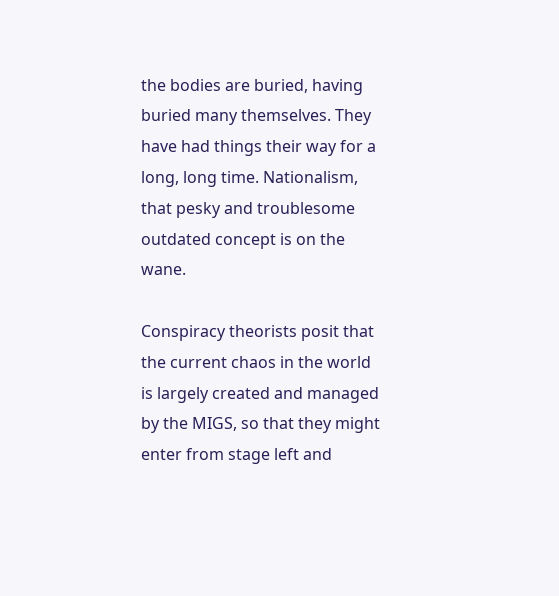the bodies are buried, having buried many themselves. They have had things their way for a long, long time. Nationalism, that pesky and troublesome outdated concept is on the wane.

Conspiracy theorists posit that the current chaos in the world is largely created and managed by the MIGS, so that they might enter from stage left and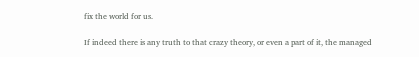fix the world for us.

If indeed there is any truth to that crazy theory, or even a part of it, the managed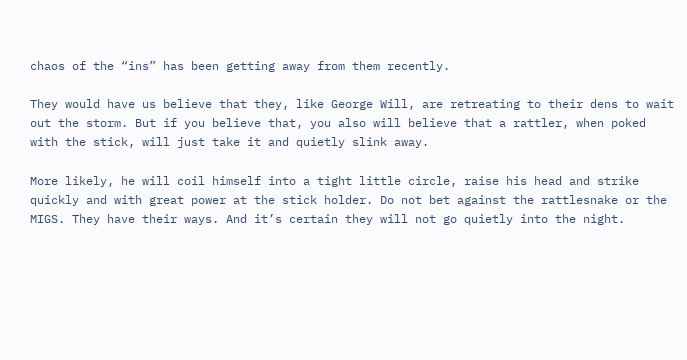chaos of the “ins” has been getting away from them recently.

They would have us believe that they, like George Will, are retreating to their dens to wait out the storm. But if you believe that, you also will believe that a rattler, when poked with the stick, will just take it and quietly slink away.

More likely, he will coil himself into a tight little circle, raise his head and strike quickly and with great power at the stick holder. Do not bet against the rattlesnake or the MIGS. They have their ways. And it’s certain they will not go quietly into the night.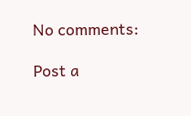No comments:

Post a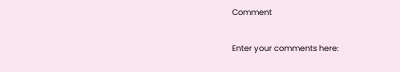Comment

Enter your comments here: